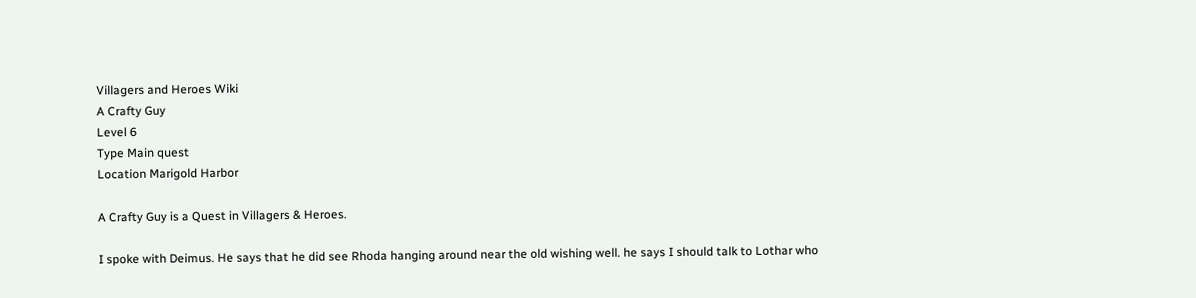Villagers and Heroes Wiki
A Crafty Guy
Level 6
Type Main quest
Location Marigold Harbor

A Crafty Guy is a Quest in Villagers & Heroes.

I spoke with Deimus. He says that he did see Rhoda hanging around near the old wishing well. he says I should talk to Lothar who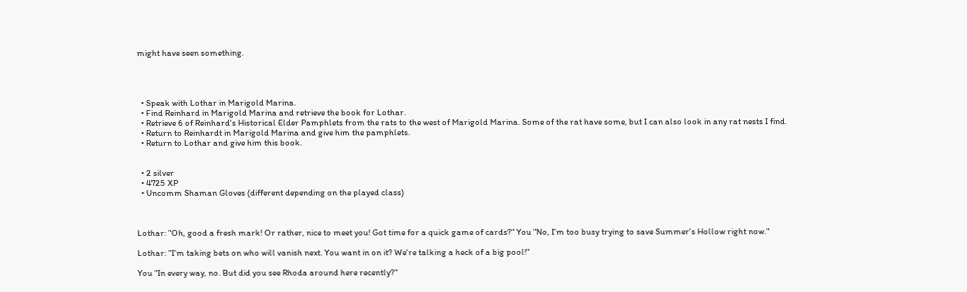might have seen something.




  • Speak with Lothar in Marigold Marina.
  • Find Reinhard in Marigold Marina and retrieve the book for Lothar.
  • Retrieve 6 of Reinhard's Historical Elder Pamphlets from the rats to the west of Marigold Marina. Some of the rat have some, but I can also look in any rat nests I find.
  • Return to Reinhardt in Marigold Marina and give him the pamphlets.
  • Return to Lothar and give him this book.


  • 2 silver
  • 4725 XP
  • Uncomm Shaman Gloves (different depending on the played class)



Lothar: "Oh, good a fresh mark! Or rather, nice to meet you! Got time for a quick game of cards?" You "No, I'm too busy trying to save Summer's Hollow right now."

Lothar: "I'm taking bets on who will vanish next. You want in on it? We're talking a heck of a big pool!"

You "In every way, no. But did you see Rhoda around here recently?"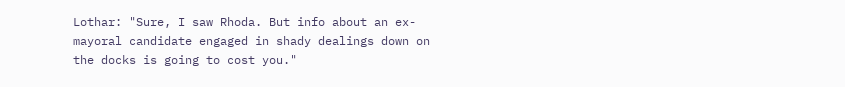Lothar: "Sure, I saw Rhoda. But info about an ex-mayoral candidate engaged in shady dealings down on the docks is going to cost you."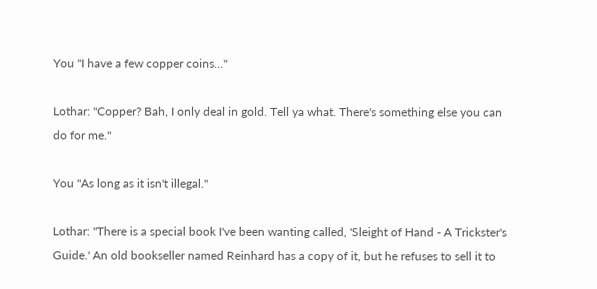You "I have a few copper coins..."

Lothar: "Copper? Bah, I only deal in gold. Tell ya what. There's something else you can do for me."

You "As long as it isn't illegal."

Lothar: "There is a special book I've been wanting called, 'Sleight of Hand - A Trickster's Guide.' An old bookseller named Reinhard has a copy of it, but he refuses to sell it to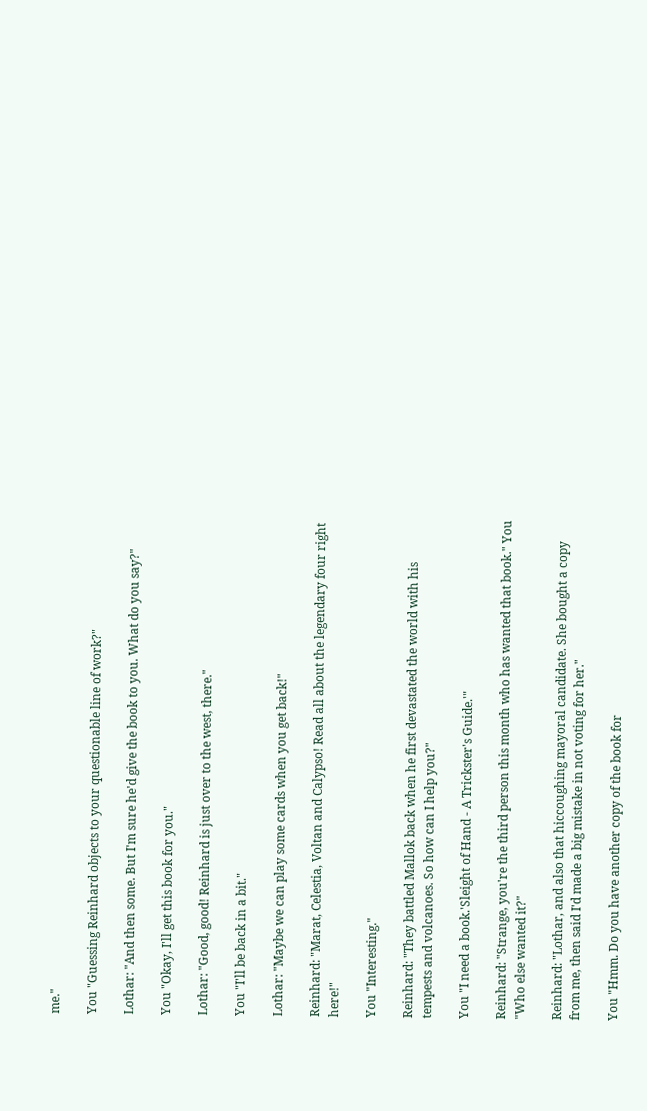me."

You "Guessing Reinhard objects to your questionable line of work?"

Lothar: "And then some. But I'm sure he'd give the book to you. What do you say?"

You "Okay, I'll get this book for you."

Lothar: "Good, good! Reinhard is just over to the west, there."

You "I'll be back in a bit."

Lothar: "Maybe we can play some cards when you get back!"

Reinhard: "Marat, Celestia, Voltan and Calypso! Read all about the legendary four right here!"

You "Interesting."

Reinhard: "They battled Mallok back when he first devastated the world with his tempests and volcanoes. So how can I help you?"

You "I need a book.'Sleight of Hand - A Trickster's Guide.'"

Reinhard: "Strange, you're the third person this month who has wanted that book." You "Who else wanted it?"

Reinhard: "Lothar, and also that hiccoughing mayoral candidate. She bought a copy from me, then said I'd made a big mistake in not voting for her."

You "Hmm. Do you have another copy of the book for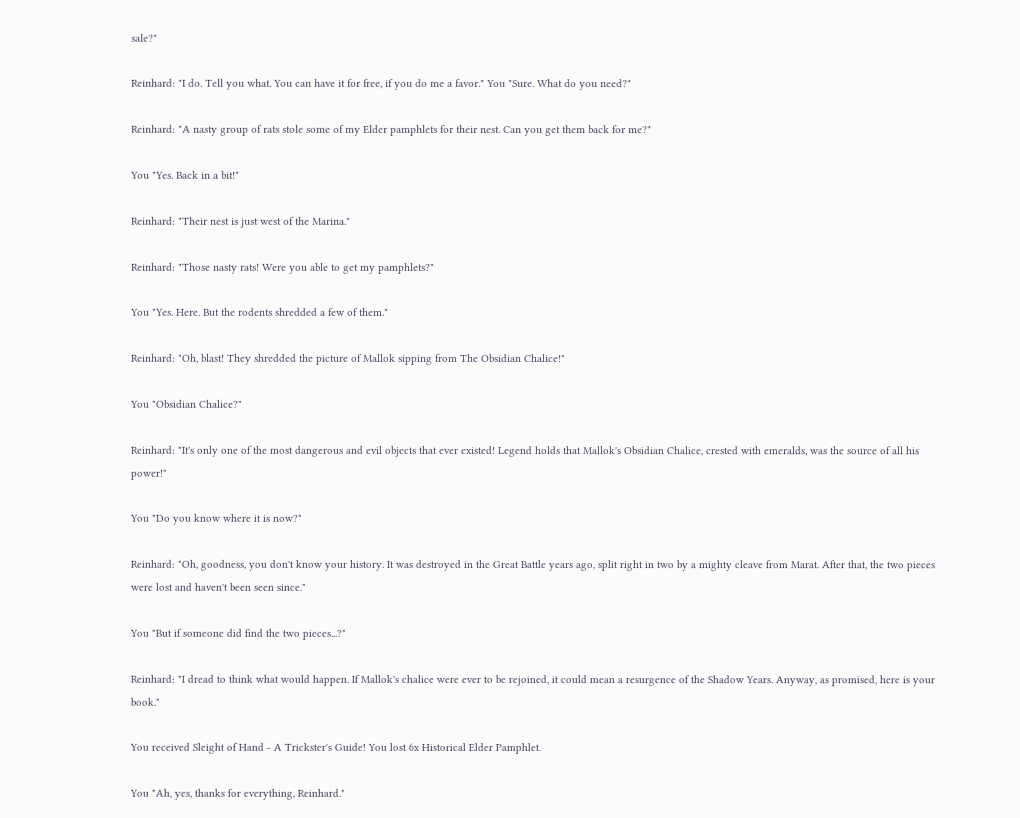sale?"

Reinhard: "I do. Tell you what. You can have it for free, if you do me a favor." You "Sure. What do you need?"

Reinhard: "A nasty group of rats stole some of my Elder pamphlets for their nest. Can you get them back for me?"

You "Yes. Back in a bit!"

Reinhard: "Their nest is just west of the Marina."

Reinhard: "Those nasty rats! Were you able to get my pamphlets?"

You "Yes. Here. But the rodents shredded a few of them."

Reinhard: "Oh, blast! They shredded the picture of Mallok sipping from The Obsidian Chalice!"

You "Obsidian Chalice?"

Reinhard: "It's only one of the most dangerous and evil objects that ever existed! Legend holds that Mallok's Obsidian Chalice, crested with emeralds, was the source of all his power!"

You "Do you know where it is now?"

Reinhard: "Oh, goodness, you don't know your history. It was destroyed in the Great Battle years ago, split right in two by a mighty cleave from Marat. After that, the two pieces were lost and haven't been seen since."

You "But if someone did find the two pieces...?"

Reinhard: "I dread to think what would happen. If Mallok's chalice were ever to be rejoined, it could mean a resurgence of the Shadow Years. Anyway, as promised, here is your book."

You received Sleight of Hand - A Trickster's Guide! You lost 6x Historical Elder Pamphlet.

You "Ah, yes, thanks for everything, Reinhard."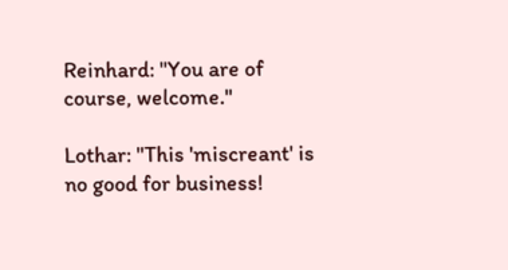Reinhard: "You are of course, welcome."

Lothar: "This 'miscreant' is no good for business!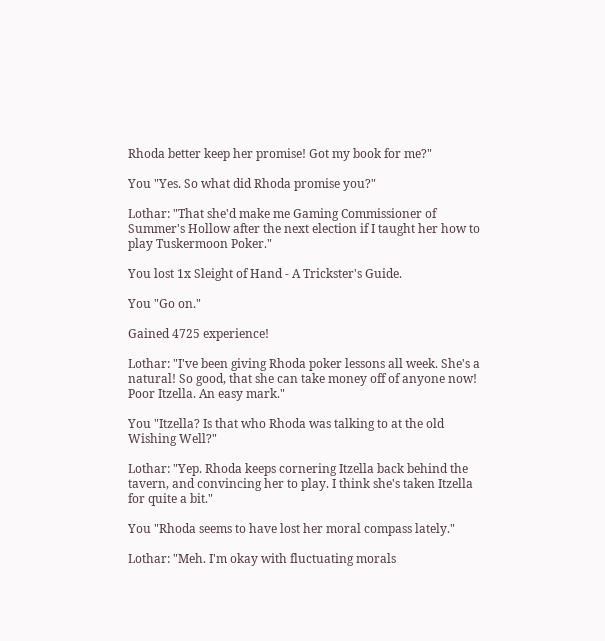Rhoda better keep her promise! Got my book for me?"

You "Yes. So what did Rhoda promise you?"

Lothar: "That she'd make me Gaming Commissioner of Summer's Hollow after the next election if I taught her how to play Tuskermoon Poker."

You lost 1x Sleight of Hand - A Trickster's Guide.

You "Go on."

Gained 4725 experience!

Lothar: "I've been giving Rhoda poker lessons all week. She's a natural! So good, that she can take money off of anyone now! Poor Itzella. An easy mark."

You "Itzella? Is that who Rhoda was talking to at the old Wishing Well?"

Lothar: "Yep. Rhoda keeps cornering Itzella back behind the tavern, and convincing her to play. I think she's taken Itzella for quite a bit."

You "Rhoda seems to have lost her moral compass lately."

Lothar: "Meh. I'm okay with fluctuating morals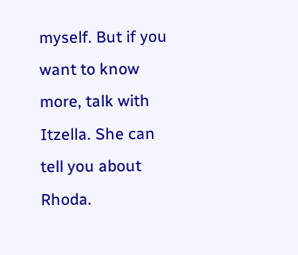myself. But if you want to know more, talk with Itzella. She can tell you about Rhoda.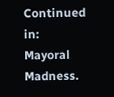Continued in: Mayoral Madness.